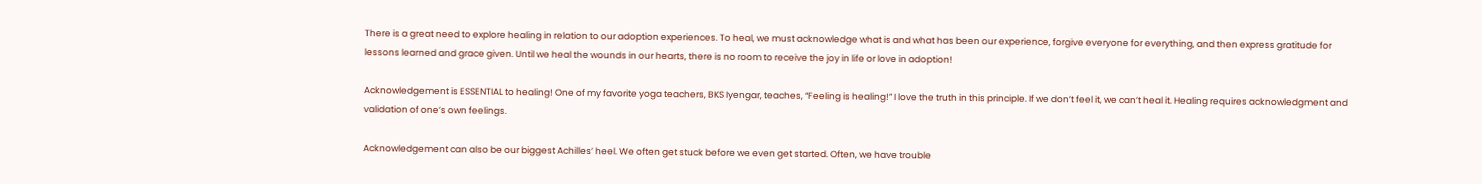There is a great need to explore healing in relation to our adoption experiences. To heal, we must acknowledge what is and what has been our experience, forgive everyone for everything, and then express gratitude for lessons learned and grace given. Until we heal the wounds in our hearts, there is no room to receive the joy in life or love in adoption!

Acknowledgement is ESSENTIAL to healing! One of my favorite yoga teachers, BKS Iyengar, teaches, “Feeling is healing!” I love the truth in this principle. If we don’t feel it, we can’t heal it. Healing requires acknowledgment and validation of one’s own feelings.

Acknowledgement can also be our biggest Achilles’ heel. We often get stuck before we even get started. Often, we have trouble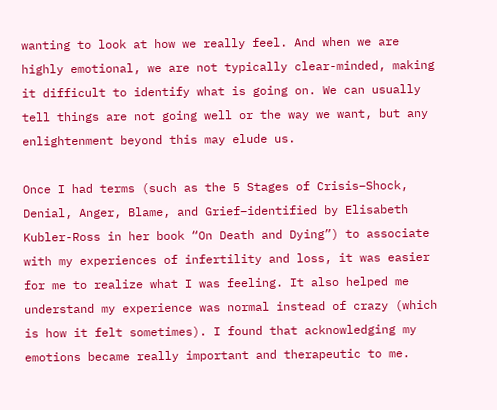wanting to look at how we really feel. And when we are highly emotional, we are not typically clear-minded, making it difficult to identify what is going on. We can usually tell things are not going well or the way we want, but any enlightenment beyond this may elude us.

Once I had terms (such as the 5 Stages of Crisis–Shock, Denial, Anger, Blame, and Grief–identified by Elisabeth Kubler-Ross in her book “On Death and Dying”) to associate with my experiences of infertility and loss, it was easier for me to realize what I was feeling. It also helped me understand my experience was normal instead of crazy (which is how it felt sometimes). I found that acknowledging my emotions became really important and therapeutic to me.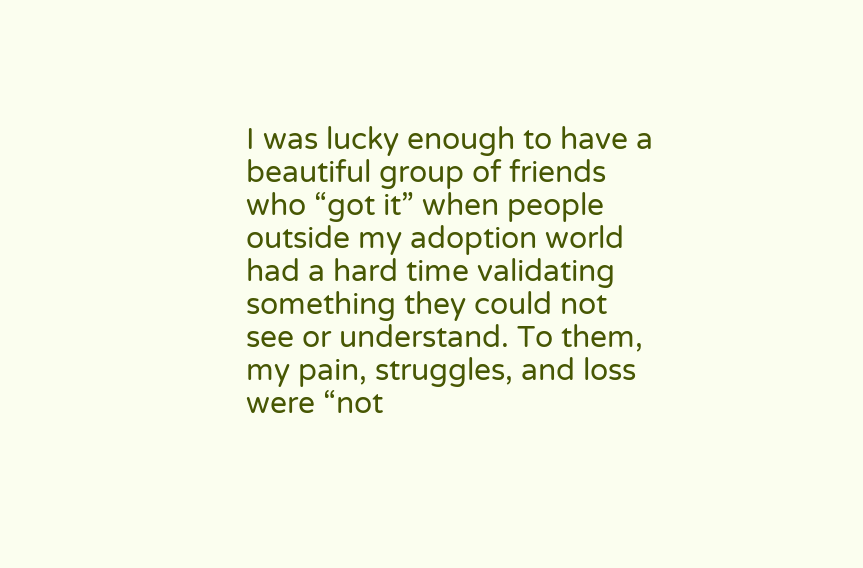I was lucky enough to have a beautiful group of friends who “got it” when people outside my adoption world had a hard time validating something they could not see or understand. To them, my pain, struggles, and loss were “not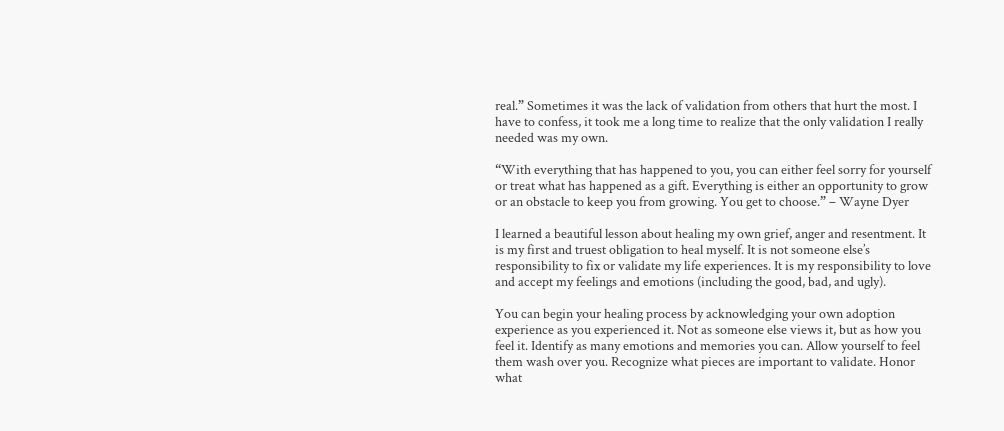real.” Sometimes it was the lack of validation from others that hurt the most. I have to confess, it took me a long time to realize that the only validation I really needed was my own.

“With everything that has happened to you, you can either feel sorry for yourself or treat what has happened as a gift. Everything is either an opportunity to grow or an obstacle to keep you from growing. You get to choose.” – Wayne Dyer

I learned a beautiful lesson about healing my own grief, anger and resentment. It is my first and truest obligation to heal myself. It is not someone else’s responsibility to fix or validate my life experiences. It is my responsibility to love and accept my feelings and emotions (including the good, bad, and ugly).

You can begin your healing process by acknowledging your own adoption experience as you experienced it. Not as someone else views it, but as how you feel it. Identify as many emotions and memories you can. Allow yourself to feel them wash over you. Recognize what pieces are important to validate. Honor what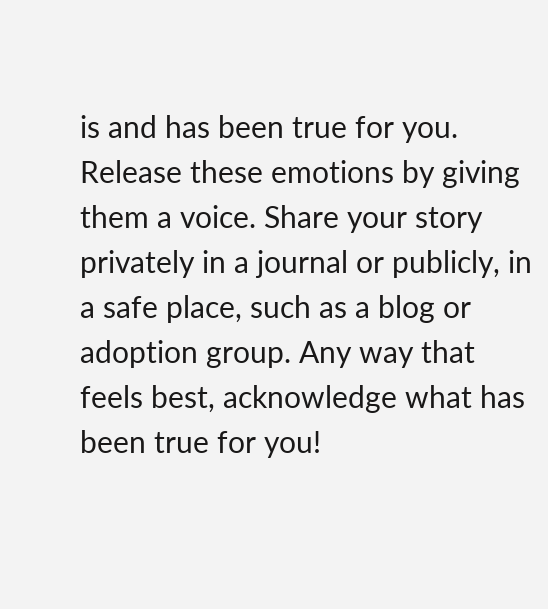is and has been true for you. Release these emotions by giving them a voice. Share your story privately in a journal or publicly, in a safe place, such as a blog or adoption group. Any way that feels best, acknowledge what has been true for you!